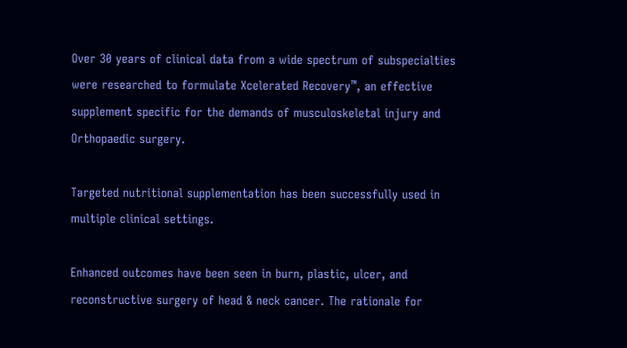Over 30 years of clinical data from a wide spectrum of subspecialties were researched to formulate Xcelerated Recovery™, an effective supplement specific for the demands of musculoskeletal injury and Orthopaedic surgery.

Targeted nutritional supplementation has been successfully used in multiple clinical settings.

Enhanced outcomes have been seen in burn, plastic, ulcer, and reconstructive surgery of head & neck cancer. The rationale for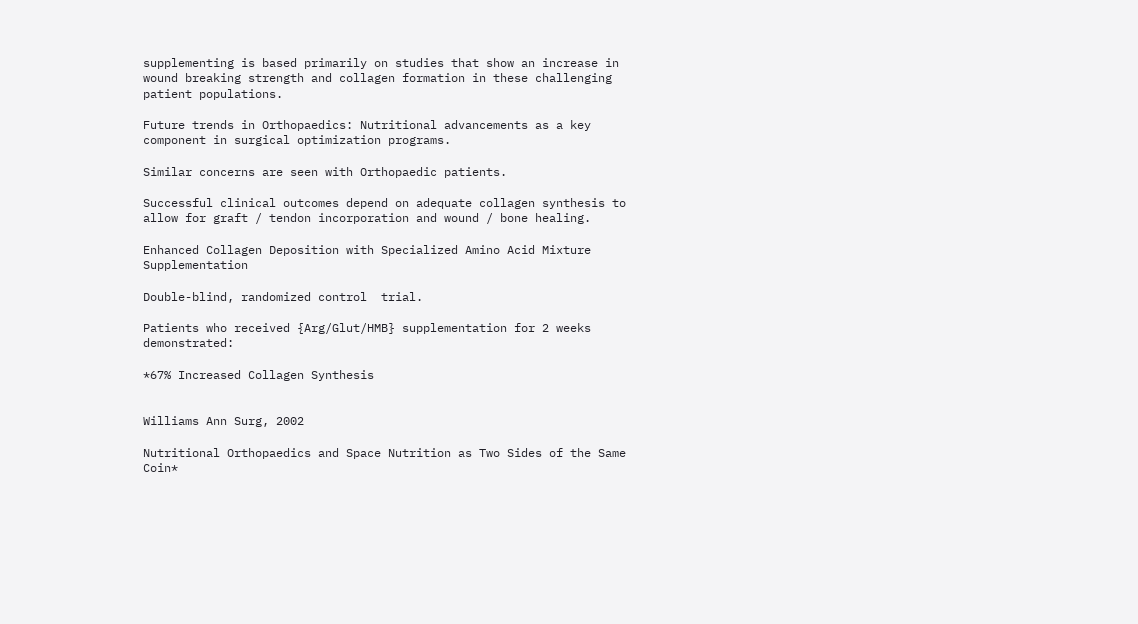supplementing is based primarily on studies that show an increase in wound breaking strength and collagen formation in these challenging patient populations.

Future trends in Orthopaedics: Nutritional advancements as a key component in surgical optimization programs.

Similar concerns are seen with Orthopaedic patients.

Successful clinical outcomes depend on adequate collagen synthesis to allow for graft / tendon incorporation and wound / bone healing.

Enhanced Collagen Deposition with Specialized Amino Acid Mixture Supplementation

Double-blind, randomized control  trial.

Patients who received {Arg/Glut/HMB} supplementation for 2 weeks demonstrated:

*67% Increased Collagen Synthesis


Williams Ann Surg, 2002

Nutritional Orthopaedics and Space Nutrition as Two Sides of the Same Coin*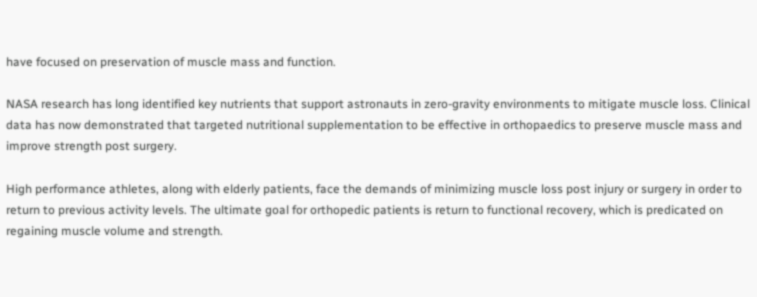have focused on preservation of muscle mass and function.

NASA research has long identified key nutrients that support astronauts in zero-gravity environments to mitigate muscle loss. Clinical data has now demonstrated that targeted nutritional supplementation to be effective in orthopaedics to preserve muscle mass and improve strength post surgery.

High performance athletes, along with elderly patients, face the demands of minimizing muscle loss post injury or surgery in order to return to previous activity levels. The ultimate goal for orthopedic patients is return to functional recovery, which is predicated on regaining muscle volume and strength.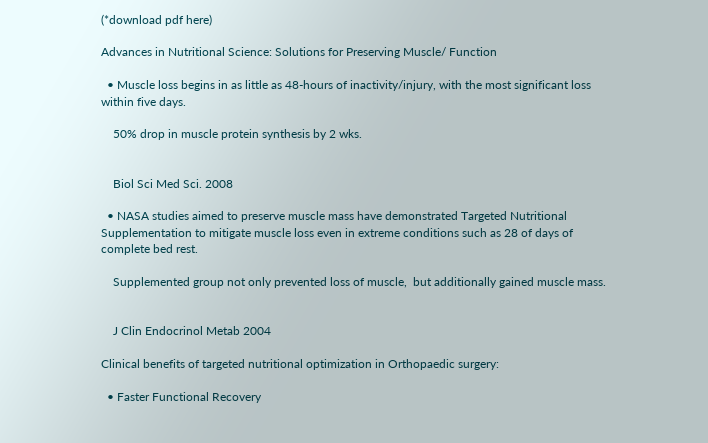(*download pdf here)

Advances in Nutritional Science: Solutions for Preserving Muscle/ Function

  • Muscle loss begins in as little as 48-hours of inactivity/injury, with the most significant loss within five days.

    50% drop in muscle protein synthesis by 2 wks.


    Biol Sci Med Sci. 2008

  • NASA studies aimed to preserve muscle mass have demonstrated Targeted Nutritional Supplementation to mitigate muscle loss even in extreme conditions such as 28 of days of complete bed rest.

    Supplemented group not only prevented loss of muscle,  but additionally gained muscle mass.


    J Clin Endocrinol Metab 2004

Clinical benefits of targeted nutritional optimization in Orthopaedic surgery:

  • Faster Functional Recovery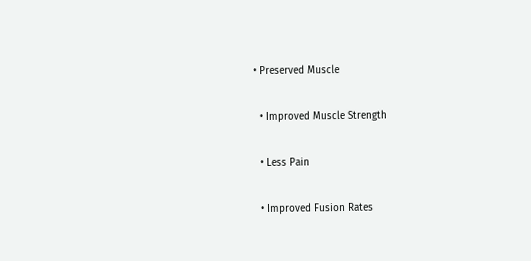• Preserved Muscle

  • Improved Muscle Strength

  • Less Pain

  • Improved Fusion Rates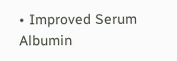• Improved Serum Albumin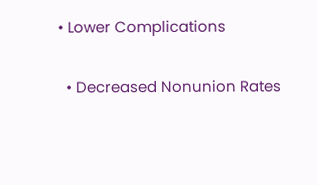• Lower Complications

  • Decreased Nonunion Rates